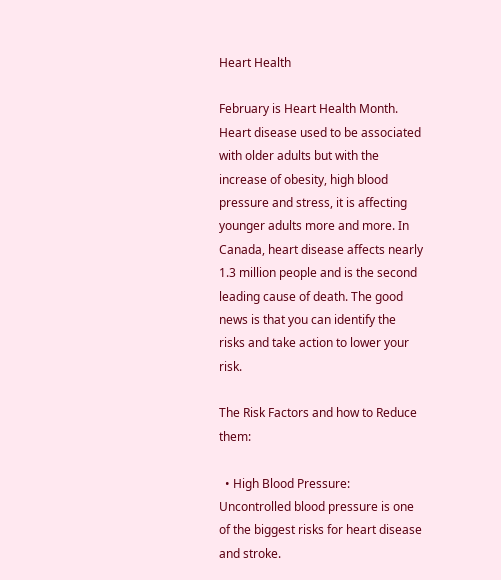Heart Health

February is Heart Health Month. Heart disease used to be associated with older adults but with the increase of obesity, high blood pressure and stress, it is affecting younger adults more and more. In Canada, heart disease affects nearly 1.3 million people and is the second leading cause of death. The good news is that you can identify the risks and take action to lower your risk.

The Risk Factors and how to Reduce them:

  • High Blood Pressure:  Uncontrolled blood pressure is one of the biggest risks for heart disease and stroke.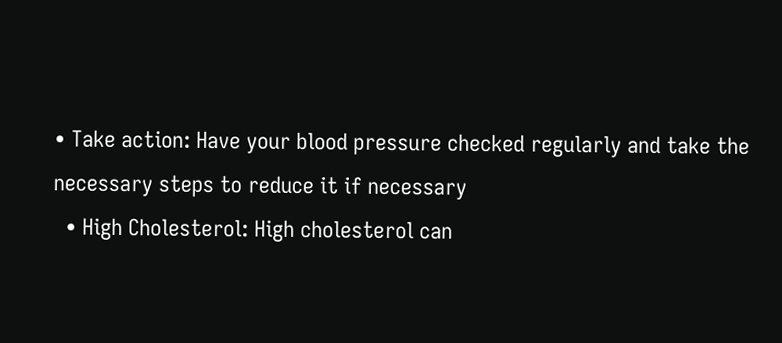• Take action: Have your blood pressure checked regularly and take the necessary steps to reduce it if necessary
  • High Cholesterol: High cholesterol can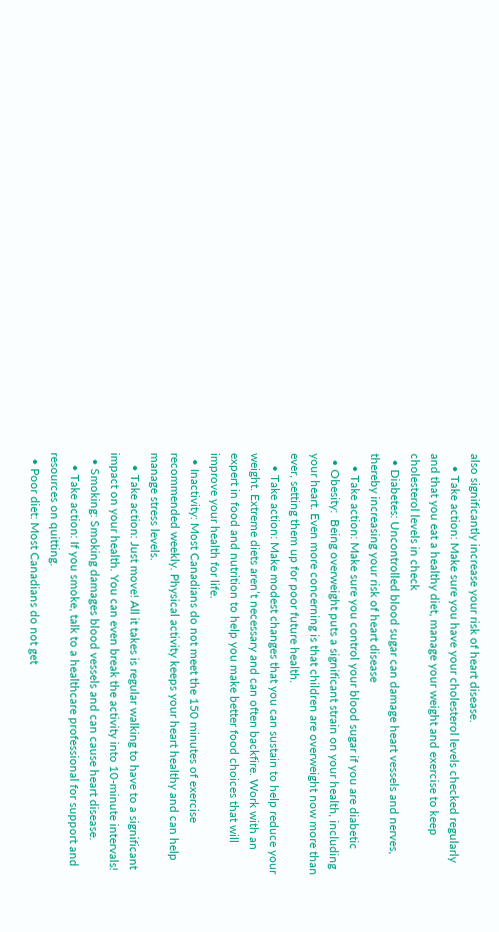also significantly increase your risk of heart disease.
    • Take action: Make sure you have your cholesterol levels checked regularly and that you eat a healthy diet, manage your weight and exercise to keep cholesterol levels in check
  • Diabetes: Uncontrolled blood sugar can damage heart vessels and nerves, thereby increasing your risk of heart disease
    • Take action: Make sure you control your blood sugar if you are diabetic
  • Obesity:  Being overweight puts a significant strain on your health, including your heart. Even more concerning is that children are overweight now more than ever, setting them up for poor future health.
    • Take action: Make modest changes that you can sustain to help reduce your weight. Extreme diets aren’t necessary and can often backfire. Work with an expert in food and nutrition to help you make better food choices that will improve your health for life.
  • Inactivity: Most Canadians do not meet the 150 minutes of exercise recommended weekly. Physical activity keeps your heart healthy and can help manage stress levels.
    • Take action: Just move! All it takes is regular walking to have to a significant impact on your health. You can even break the activity into 10-minute intervals!
  • Smoking: Smoking damages blood vessels and can cause heart disease.
    • Take action: If you smoke, talk to a healthcare professional for support and resources on quitting.
  • Poor diet: Most Canadians do not get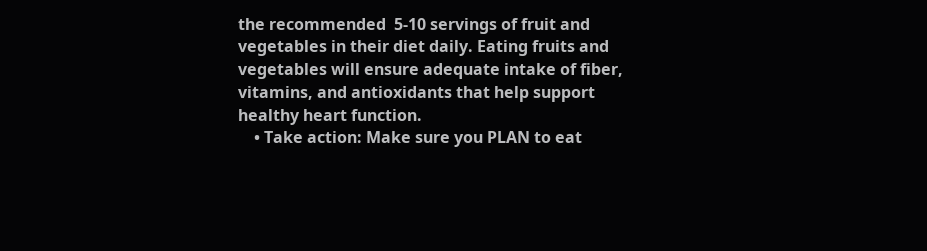the recommended  5-10 servings of fruit and vegetables in their diet daily. Eating fruits and vegetables will ensure adequate intake of fiber, vitamins, and antioxidants that help support healthy heart function.
    • Take action: Make sure you PLAN to eat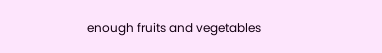enough fruits and vegetables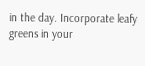in the day. Incorporate leafy greens in your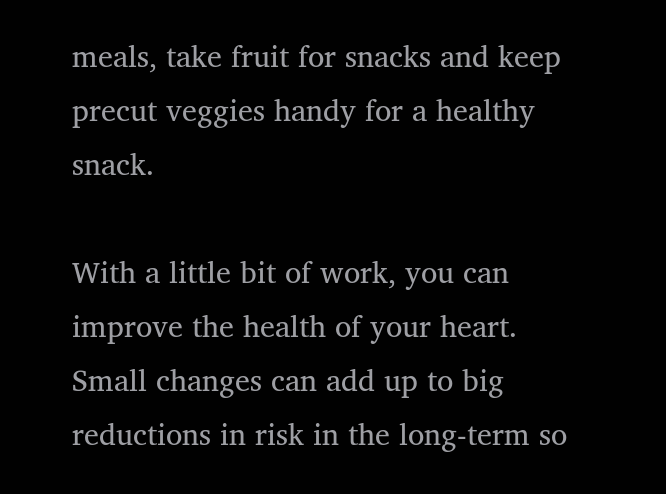meals, take fruit for snacks and keep precut veggies handy for a healthy snack.

With a little bit of work, you can improve the health of your heart. Small changes can add up to big reductions in risk in the long-term so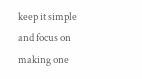keep it simple and focus on making one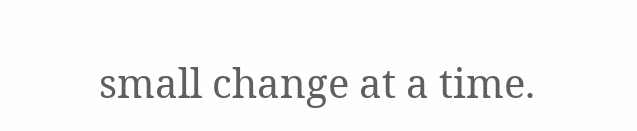small change at a time.